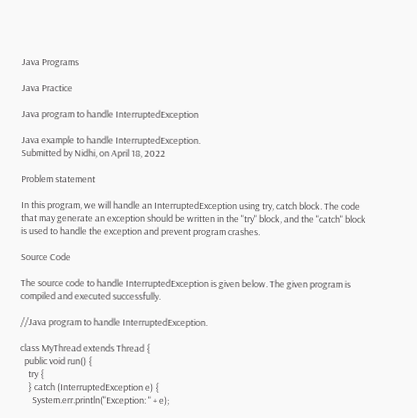Java Programs

Java Practice

Java program to handle InterruptedException

Java example to handle InterruptedException.
Submitted by Nidhi, on April 18, 2022

Problem statement

In this program, we will handle an InterruptedException using try, catch block. The code that may generate an exception should be written in the "try" block, and the "catch" block is used to handle the exception and prevent program crashes.

Source Code

The source code to handle InterruptedException is given below. The given program is compiled and executed successfully.

//Java program to handle InterruptedException.

class MyThread extends Thread {
  public void run() {
    try {
    } catch (InterruptedException e) {
      System.err.println("Exception: " + e);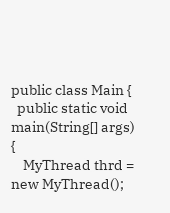public class Main {
  public static void main(String[] args) {
    MyThread thrd = new MyThread();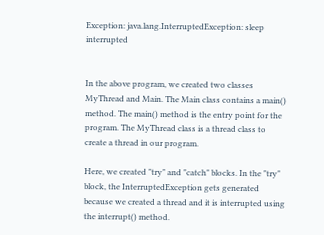Exception: java.lang.InterruptedException: sleep interrupted


In the above program, we created two classes MyThread and Main. The Main class contains a main() method. The main() method is the entry point for the program. The MyThread class is a thread class to create a thread in our program.

Here, we created "try" and "catch" blocks. In the "try" block, the InterruptedException gets generated because we created a thread and it is interrupted using the interrupt() method.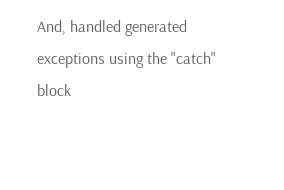And, handled generated exceptions using the "catch" block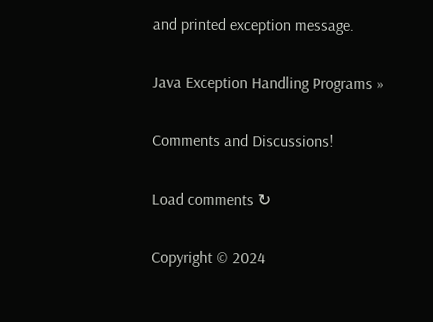and printed exception message.

Java Exception Handling Programs »

Comments and Discussions!

Load comments ↻

Copyright © 2024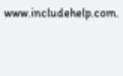www.includehelp.com.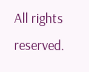All rights reserved.